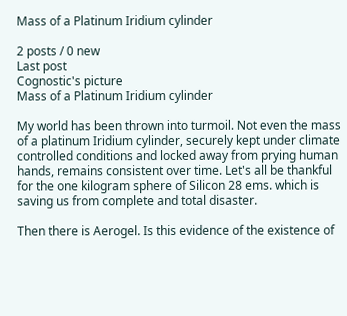Mass of a Platinum Iridium cylinder

2 posts / 0 new
Last post
Cognostic's picture
Mass of a Platinum Iridium cylinder

My world has been thrown into turmoil. Not even the mass of a platinum Iridium cylinder, securely kept under climate controlled conditions and locked away from prying human hands, remains consistent over time. Let's all be thankful for the one kilogram sphere of Silicon 28 ems. which is saving us from complete and total disaster.

Then there is Aerogel. Is this evidence of the existence of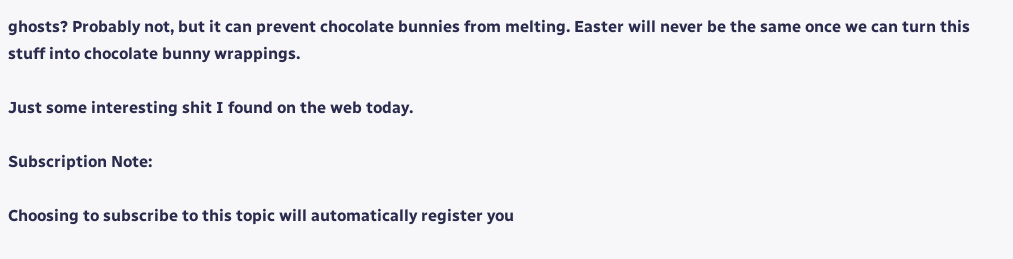ghosts? Probably not, but it can prevent chocolate bunnies from melting. Easter will never be the same once we can turn this stuff into chocolate bunny wrappings.

Just some interesting shit I found on the web today.

Subscription Note:

Choosing to subscribe to this topic will automatically register you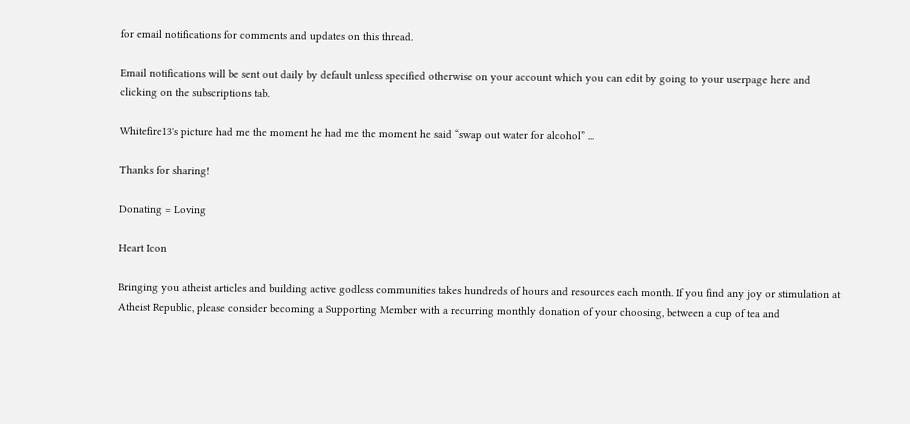for email notifications for comments and updates on this thread.

Email notifications will be sent out daily by default unless specified otherwise on your account which you can edit by going to your userpage here and clicking on the subscriptions tab.

Whitefire13's picture had me the moment he had me the moment he said “swap out water for alcohol” ...

Thanks for sharing!

Donating = Loving

Heart Icon

Bringing you atheist articles and building active godless communities takes hundreds of hours and resources each month. If you find any joy or stimulation at Atheist Republic, please consider becoming a Supporting Member with a recurring monthly donation of your choosing, between a cup of tea and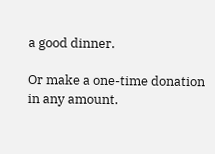a good dinner.

Or make a one-time donation in any amount.